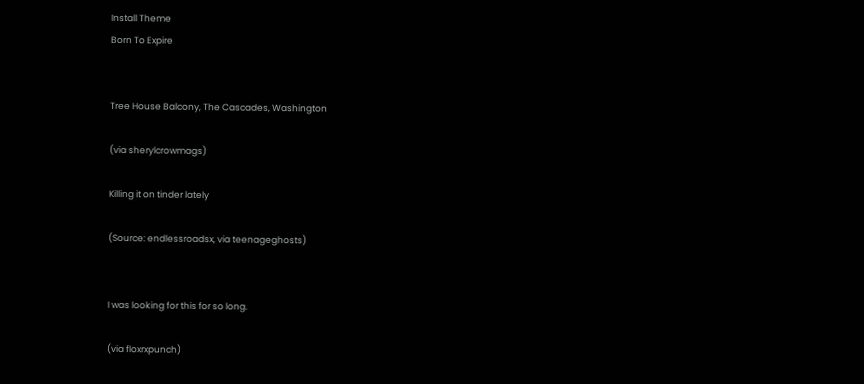Install Theme
Born To Expire


Tree House Balcony, The Cascades, Washington

(via sherylcrowmags)

Killing it on tinder lately

(Source: endlessroadsx, via teenageghosts)


I was looking for this for so long.

(via floxrxpunch)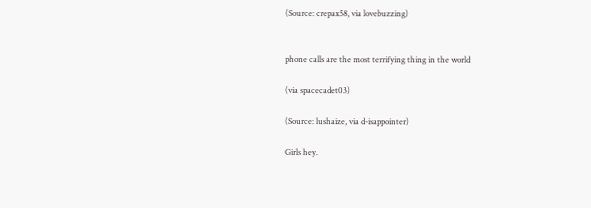(Source: crepax58, via lovebuzzing)


phone calls are the most terrifying thing in the world

(via spacecadet03)

(Source: lushaize, via d-isappointer)

Girls hey.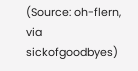(Source: oh-flern, via sickofgoodbyes)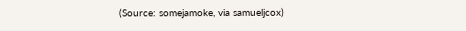(Source: somejamoke, via samueljcox)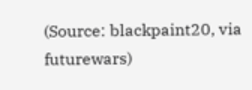(Source: blackpaint20, via futurewars)